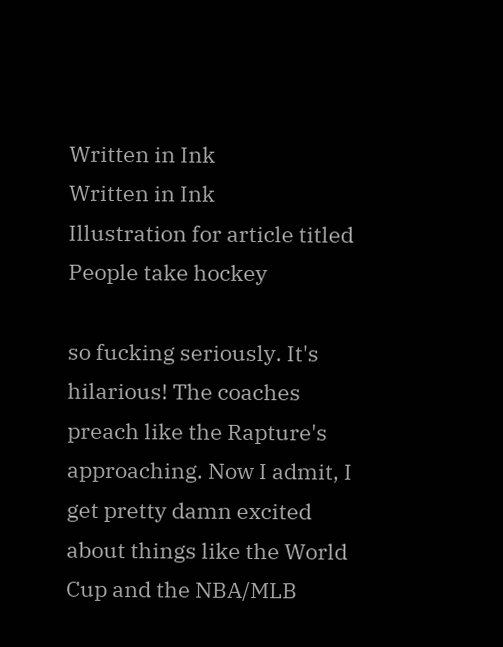Written in Ink
Written in Ink
Illustration for article titled People take hockey

so fucking seriously. It's hilarious! The coaches preach like the Rapture's approaching. Now I admit, I get pretty damn excited about things like the World Cup and the NBA/MLB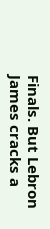Finals. But Lebron James cracks a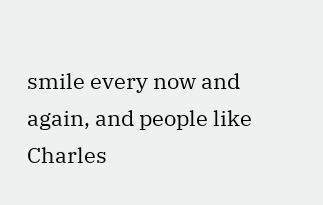smile every now and again, and people like Charles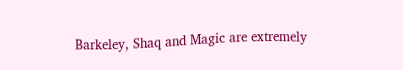Barkeley, Shaq and Magic are extremely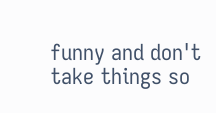funny and don't take things so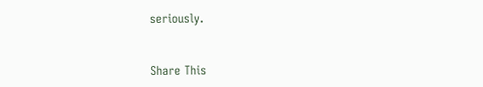seriously.


Share This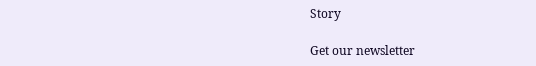Story

Get our newsletter